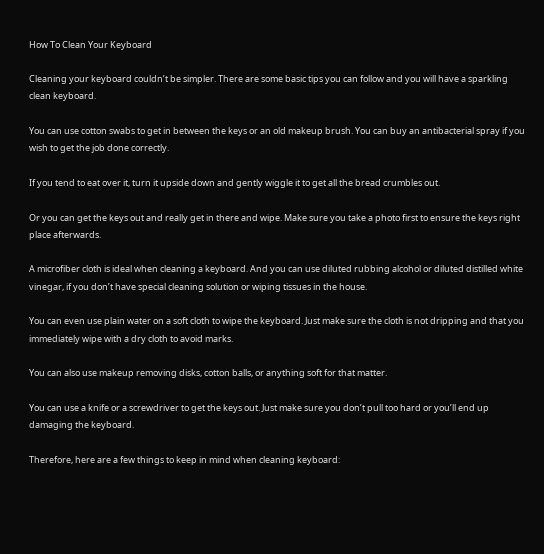How To Clean Your Keyboard

Cleaning your keyboard couldn’t be simpler. There are some basic tips you can follow and you will have a sparkling clean keyboard.

You can use cotton swabs to get in between the keys or an old makeup brush. You can buy an antibacterial spray if you wish to get the job done correctly.

If you tend to eat over it, turn it upside down and gently wiggle it to get all the bread crumbles out.

Or you can get the keys out and really get in there and wipe. Make sure you take a photo first to ensure the keys right place afterwards.

A microfiber cloth is ideal when cleaning a keyboard. And you can use diluted rubbing alcohol or diluted distilled white vinegar, if you don’t have special cleaning solution or wiping tissues in the house.

You can even use plain water on a soft cloth to wipe the keyboard. Just make sure the cloth is not dripping and that you immediately wipe with a dry cloth to avoid marks.

You can also use makeup removing disks, cotton balls, or anything soft for that matter.

You can use a knife or a screwdriver to get the keys out. Just make sure you don’t pull too hard or you’ll end up damaging the keyboard.

Therefore, here are a few things to keep in mind when cleaning keyboard: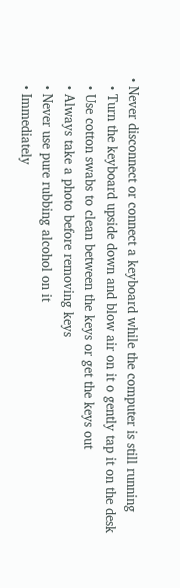• Never disconnect or connect a keyboard while the computer is still running
  • Turn the keyboard upside down and blow air on it o gently tap it on the desk
  • Use cotton swabs to clean between the keys or get the keys out
  • Always take a photo before removing keys
  • Never use pure rubbing alcohol on it
  • Immediately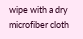wipe with a dry microfiber cloth